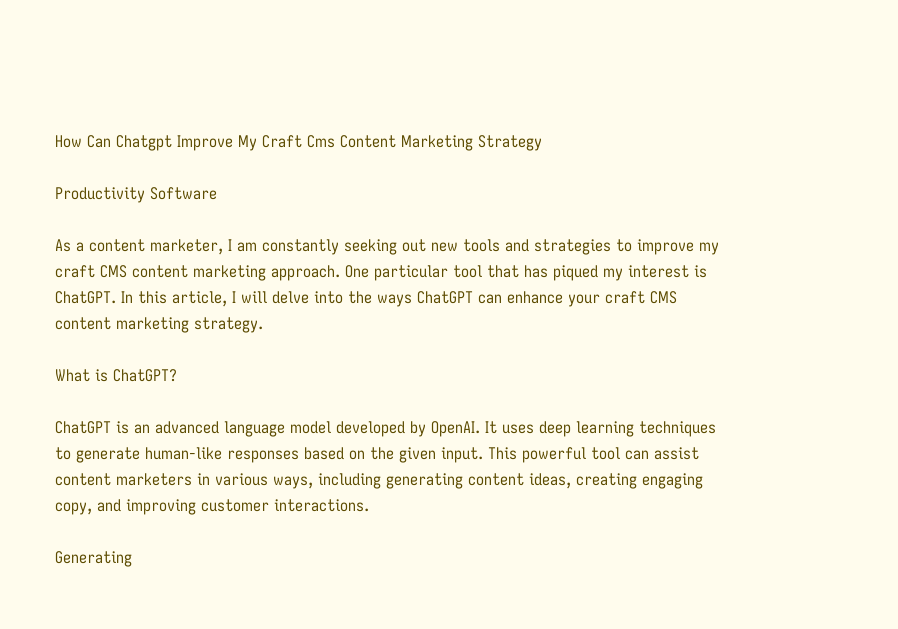How Can Chatgpt Improve My Craft Cms Content Marketing Strategy

Productivity Software

As a content marketer, I am constantly seeking out new tools and strategies to improve my craft CMS content marketing approach. One particular tool that has piqued my interest is ChatGPT. In this article, I will delve into the ways ChatGPT can enhance your craft CMS content marketing strategy.

What is ChatGPT?

ChatGPT is an advanced language model developed by OpenAI. It uses deep learning techniques to generate human-like responses based on the given input. This powerful tool can assist content marketers in various ways, including generating content ideas, creating engaging copy, and improving customer interactions.

Generating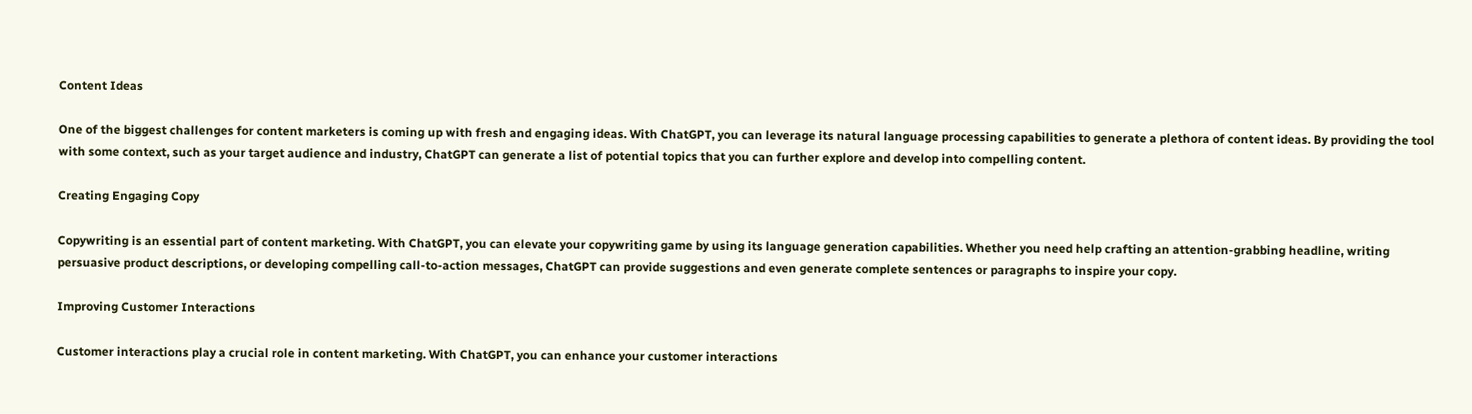Content Ideas

One of the biggest challenges for content marketers is coming up with fresh and engaging ideas. With ChatGPT, you can leverage its natural language processing capabilities to generate a plethora of content ideas. By providing the tool with some context, such as your target audience and industry, ChatGPT can generate a list of potential topics that you can further explore and develop into compelling content.

Creating Engaging Copy

Copywriting is an essential part of content marketing. With ChatGPT, you can elevate your copywriting game by using its language generation capabilities. Whether you need help crafting an attention-grabbing headline, writing persuasive product descriptions, or developing compelling call-to-action messages, ChatGPT can provide suggestions and even generate complete sentences or paragraphs to inspire your copy.

Improving Customer Interactions

Customer interactions play a crucial role in content marketing. With ChatGPT, you can enhance your customer interactions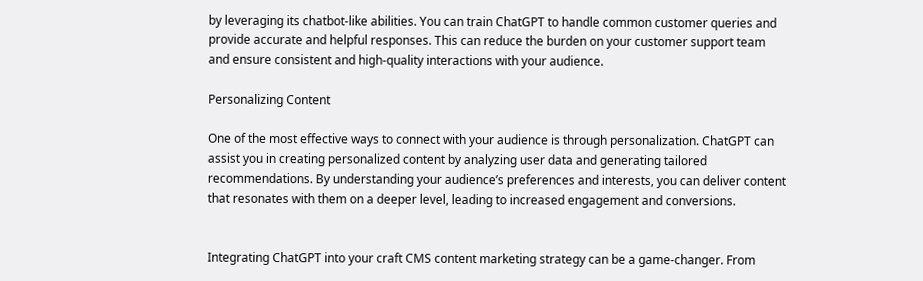by leveraging its chatbot-like abilities. You can train ChatGPT to handle common customer queries and provide accurate and helpful responses. This can reduce the burden on your customer support team and ensure consistent and high-quality interactions with your audience.

Personalizing Content

One of the most effective ways to connect with your audience is through personalization. ChatGPT can assist you in creating personalized content by analyzing user data and generating tailored recommendations. By understanding your audience’s preferences and interests, you can deliver content that resonates with them on a deeper level, leading to increased engagement and conversions.


Integrating ChatGPT into your craft CMS content marketing strategy can be a game-changer. From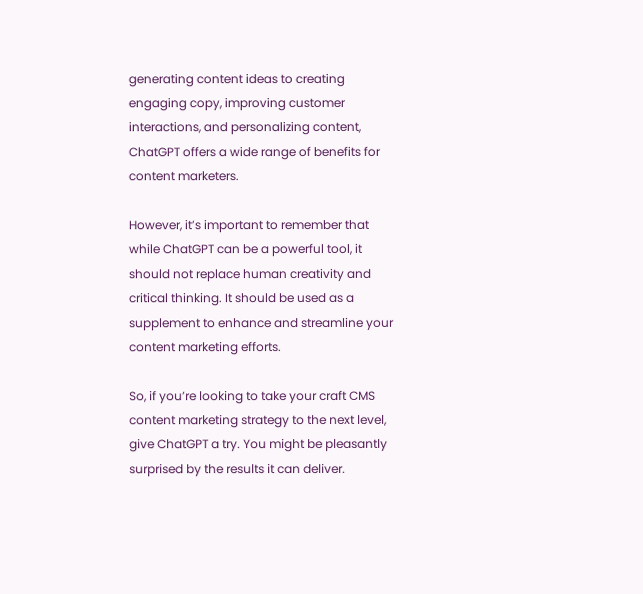generating content ideas to creating engaging copy, improving customer interactions, and personalizing content, ChatGPT offers a wide range of benefits for content marketers.

However, it’s important to remember that while ChatGPT can be a powerful tool, it should not replace human creativity and critical thinking. It should be used as a supplement to enhance and streamline your content marketing efforts.

So, if you’re looking to take your craft CMS content marketing strategy to the next level, give ChatGPT a try. You might be pleasantly surprised by the results it can deliver.